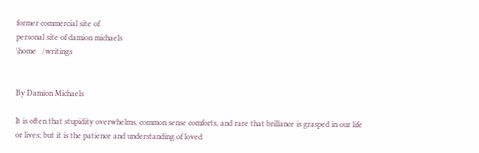former commercial site of
personal site of damion michaels
\home   /writings


By Damion Michaels

It is often that stupidity overwhelms, common sense comforts, and rare that brillance is grasped in our life or lives; but it is the patience and understanding of loved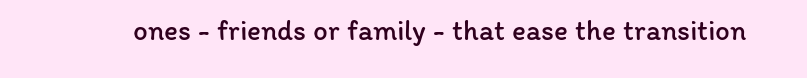ones - friends or family - that ease the transition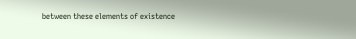between these elements of existence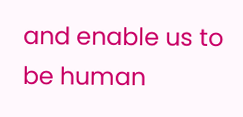and enable us to be human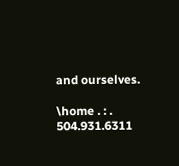and ourselves.

\home . : . 504.931.6311